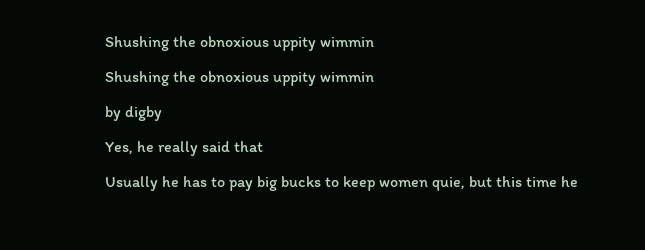Shushing the obnoxious uppity wimmin

Shushing the obnoxious uppity wimmin

by digby

Yes, he really said that

Usually he has to pay big bucks to keep women quie, but this time he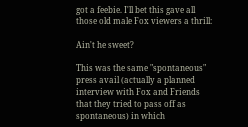got a feebie. I'll bet this gave all those old male Fox viewers a thrill:

Ain't he sweet?

This was the same "spontaneous" press avail (actually a planned interview with Fox and Friends that they tried to pass off as spontaneous) in which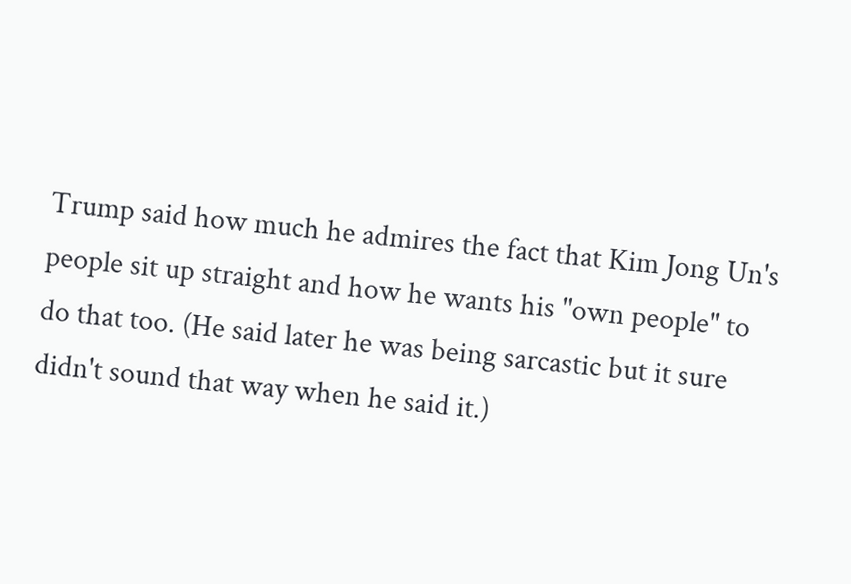Trump said how much he admires the fact that Kim Jong Un's people sit up straight and how he wants his "own people" to do that too. (He said later he was being sarcastic but it sure didn't sound that way when he said it.)